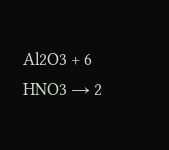Al2O3 + 6 HNO3 → 2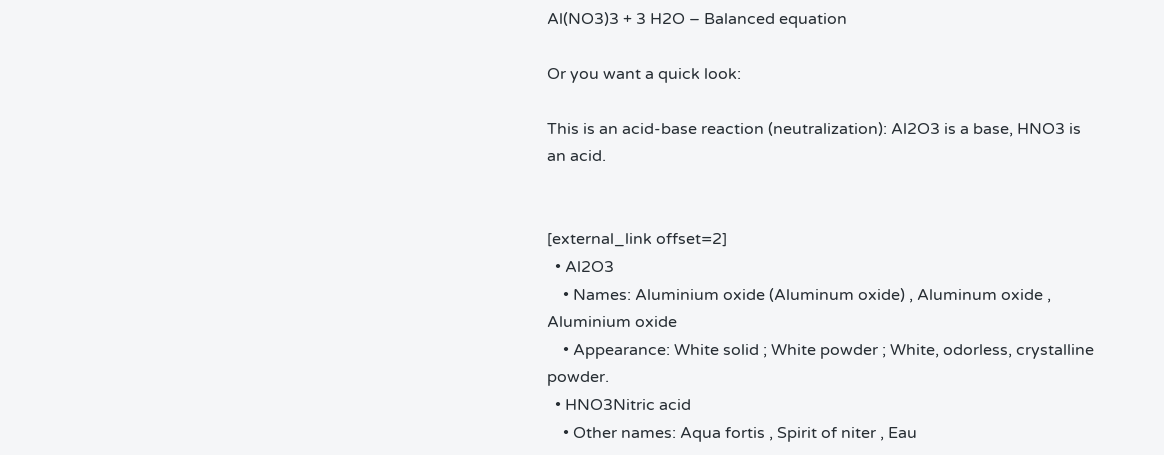Al(NO3)3 + 3 H2O – Balanced equation

Or you want a quick look:

This is an acid-base reaction (neutralization): Al2O3 is a base, HNO3 is an acid.


[external_link offset=2]
  • Al2O3
    • Names: Aluminium oxide (Aluminum oxide) , Aluminum oxide , Aluminium oxide
    • Appearance: White solid ; White powder ; White, odorless, crystalline powder.
  • HNO3Nitric acid
    • Other names: Aqua fortis , Spirit of niter , Eau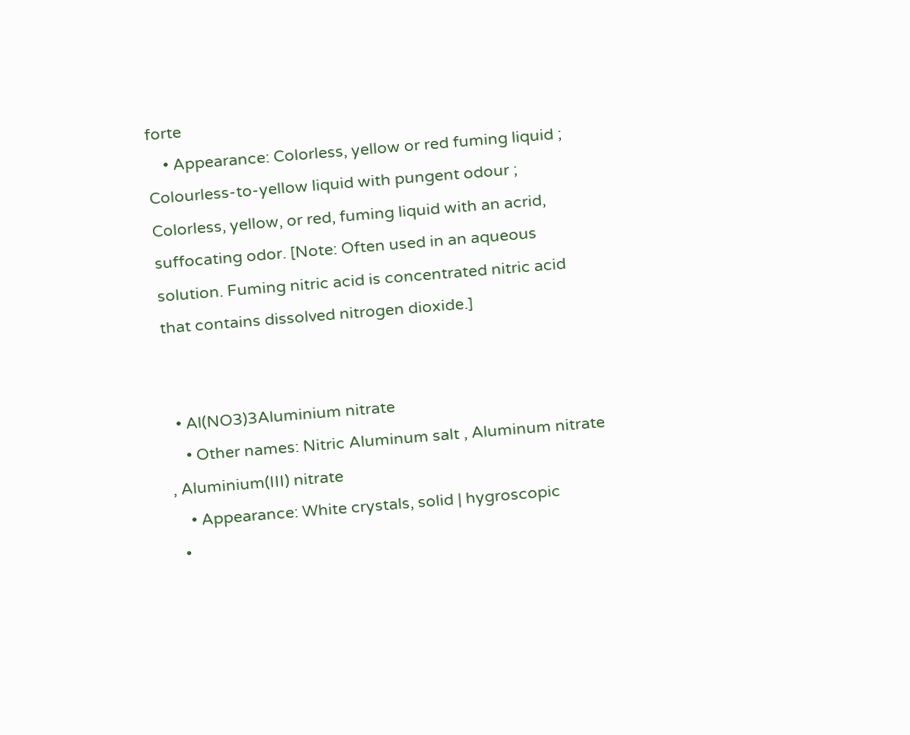forte
    • Appearance: Colorless, yellow or red fuming liquid ; Colourless-to-yellow liquid with pungent odour ; Colorless, yellow, or red, fuming liquid with an acrid, suffocating odor. [Note: Often used in an aqueous solution. Fuming nitric acid is concentrated nitric acid that contains dissolved nitrogen dioxide.]


  • Al(NO3)3Aluminium nitrate
    • Other names: Nitric Aluminum salt , Aluminum nitrate , Aluminium(III) nitrate
    • Appearance: White crystals, solid | hygroscopic
  •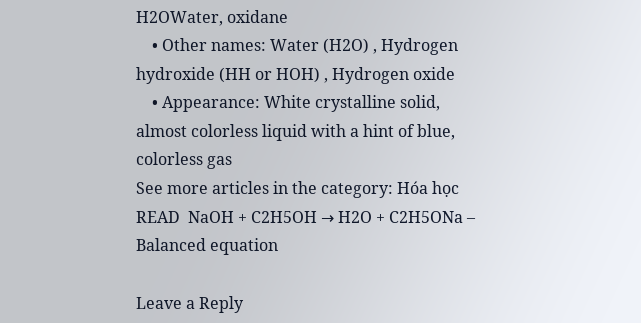H2OWater, oxidane
    • Other names: Water (H2O) , Hydrogen hydroxide (HH or HOH) , Hydrogen oxide
    • Appearance: White crystalline solid, almost colorless liquid with a hint of blue, colorless gas
See more articles in the category: Hóa học
READ  NaOH + C2H5OH → H2O + C2H5ONa – Balanced equation

Leave a Reply